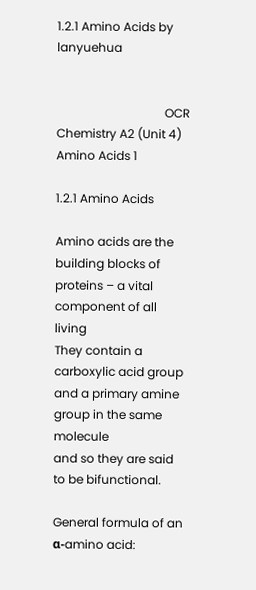1.2.1 Amino Acids by lanyuehua


                                    OCR Chemistry A2 (Unit 4)                                                    Amino Acids 1

1.2.1 Amino Acids

Amino acids are the building blocks of proteins – a vital component of all living
They contain a carboxylic acid group and a primary amine group in the same molecule
and so they are said to be bifunctional.

General formula of an α-amino acid: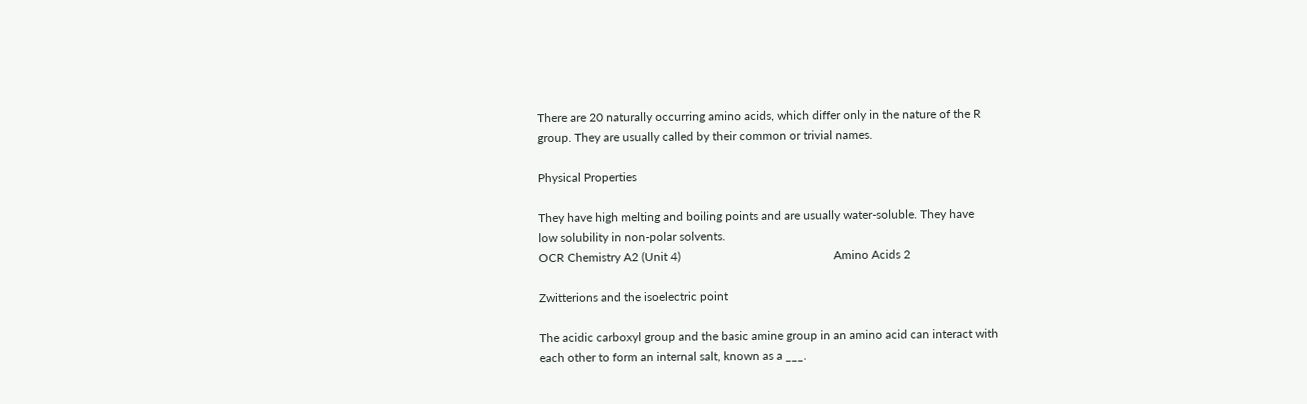There are 20 naturally occurring amino acids, which differ only in the nature of the R
group. They are usually called by their common or trivial names.

Physical Properties

They have high melting and boiling points and are usually water-soluble. They have
low solubility in non-polar solvents.
OCR Chemistry A2 (Unit 4)                                                   Amino Acids 2

Zwitterions and the isoelectric point

The acidic carboxyl group and the basic amine group in an amino acid can interact with
each other to form an internal salt, known as a ___.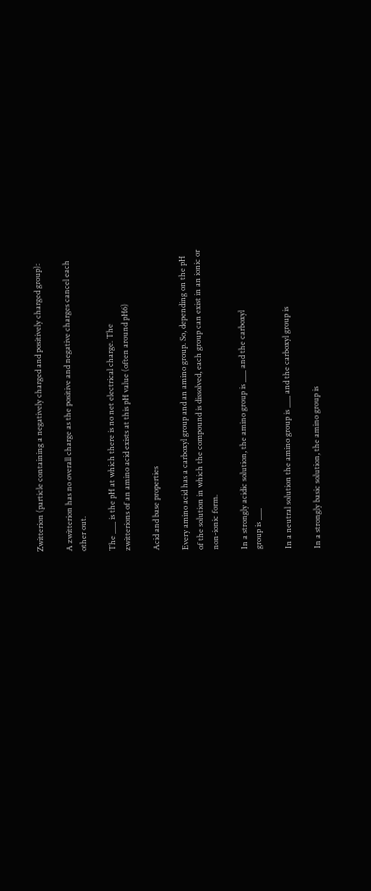Zwitterion (particle containing a negatively charged and positively charged group):

A zwitterion has no overall charge as the positive and negative charges cancel each
other out.

The ___ is the pH at which there is no net electrical charge. The
zwitterions of an amino acid exists at this pH value (often around pH6)

Acid and base properties

Every amino acid has a carboxyl group and an amino group. So, depending on the pH
of the solution in which the compound is dissolved, each group can exist in an ionic or
non-ionic form.

In a strongly acidic solution, the amino group is ___ and the carboxyl
group is ___

In a neutral solution the amino group is ___ and the carboxyl group is

In a strongly basic solution, the amino group is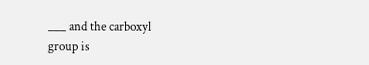___ and the carboxyl
group is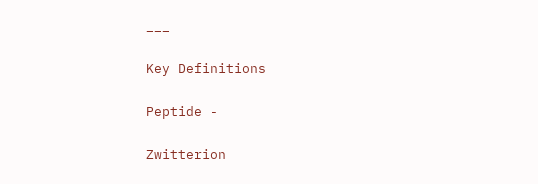___

Key Definitions

Peptide -

Zwitterion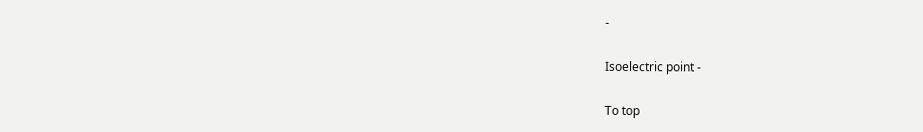-

Isoelectric point -

To top